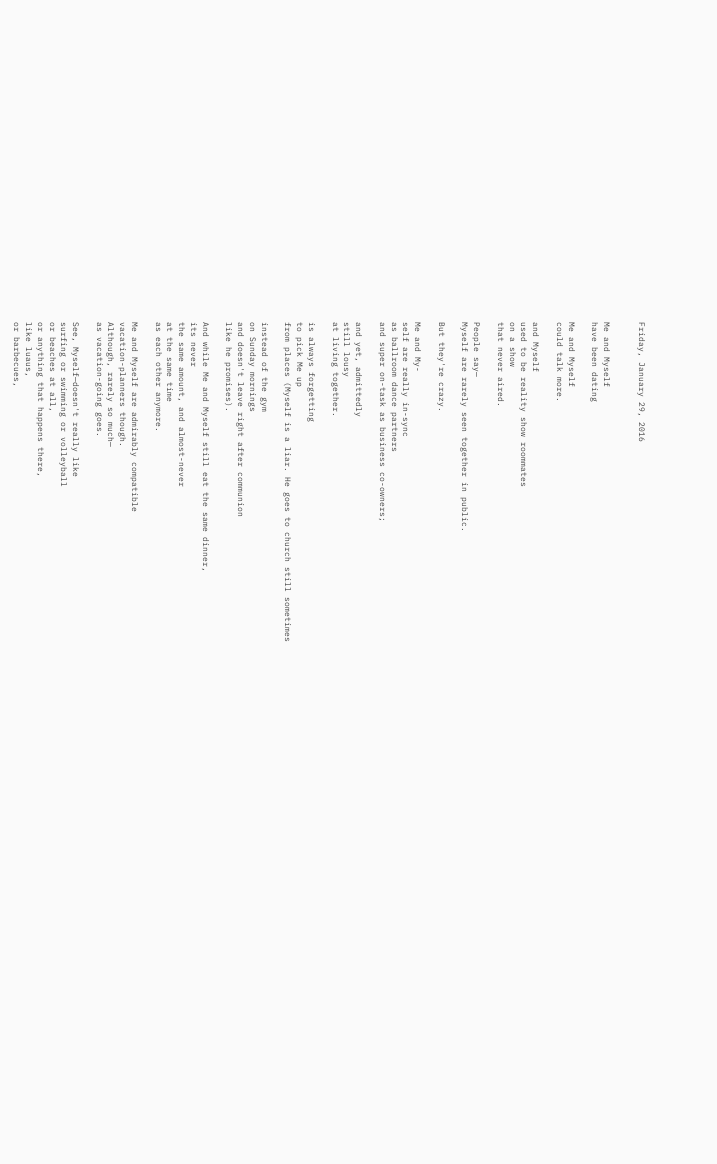Friday, January 29, 2016


Me and Myself
have been dating

Me and Myself
could talk more.

and Myself
used to be reality show roommates
on a show
that never aired.

People say—
Myself are rarely seen together in public.

But they're crazy.

Me and My-
self are really in-sync
as ballroom dance partners
and super on-task as business co-owners;

and yet, admittedly
still lousy
at living together.

is always forgetting
to pick Me up
from places (Myself is a liar. He goes to church still sometimes

instead of the gym
on Sunday mornings
and doesn't leave right after communion
like he promises).

And while Me and Myself still eat the same dinner,
its never
the same amount, and almost-never
at the same time
as each other anymore.

Me and Myself are admirably compatible
vacation-planners though.
Although, rarely so much—
as vacation-going goes.

See, Myself—doesn't really like
surfing or swimming or volleyball
or beaches at all,
or anything that happens there,
like luaus,
or barbecues,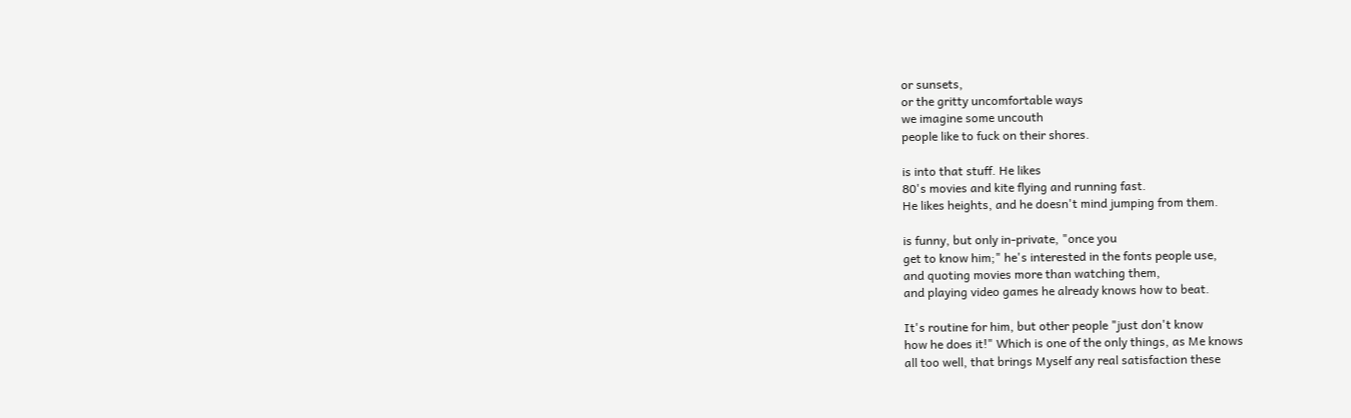or sunsets,
or the gritty uncomfortable ways
we imagine some uncouth
people like to fuck on their shores.

is into that stuff. He likes
80's movies and kite flying and running fast.
He likes heights, and he doesn't mind jumping from them.

is funny, but only in-private, "once you
get to know him;" he's interested in the fonts people use,
and quoting movies more than watching them,
and playing video games he already knows how to beat.

It's routine for him, but other people "just don't know
how he does it!" Which is one of the only things, as Me knows
all too well, that brings Myself any real satisfaction these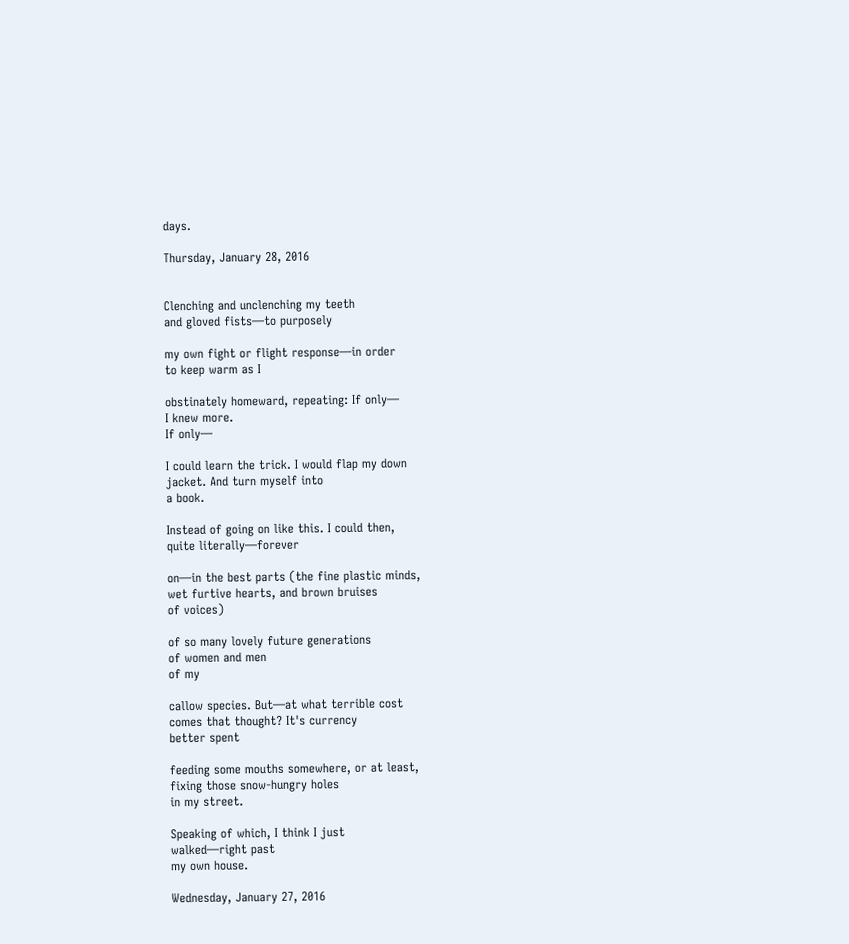days.

Thursday, January 28, 2016


Clenching and unclenching my teeth
and gloved fists—to purposely

my own fight or flight response—in order
to keep warm as I

obstinately homeward, repeating: If only—
I knew more.
If only—

I could learn the trick. I would flap my down
jacket. And turn myself into
a book.

Instead of going on like this. I could then,
quite literally—forever

on—in the best parts (the fine plastic minds,
wet furtive hearts, and brown bruises
of voices)

of so many lovely future generations
of women and men
of my

callow species. But—at what terrible cost
comes that thought? It's currency
better spent

feeding some mouths somewhere, or at least,
fixing those snow-hungry holes
in my street.

Speaking of which, I think I just
walked—right past
my own house.

Wednesday, January 27, 2016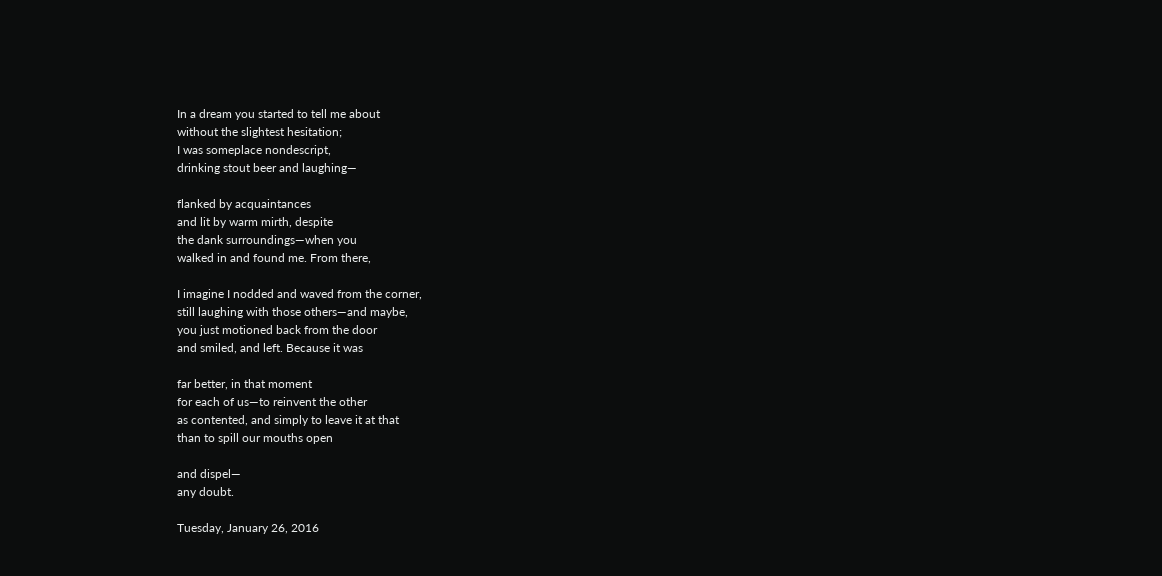In a dream you started to tell me about
without the slightest hesitation;
I was someplace nondescript,
drinking stout beer and laughing—

flanked by acquaintances
and lit by warm mirth, despite
the dank surroundings—when you
walked in and found me. From there,

I imagine I nodded and waved from the corner,
still laughing with those others—and maybe,
you just motioned back from the door
and smiled, and left. Because it was

far better, in that moment
for each of us—to reinvent the other
as contented, and simply to leave it at that
than to spill our mouths open

and dispel—
any doubt.

Tuesday, January 26, 2016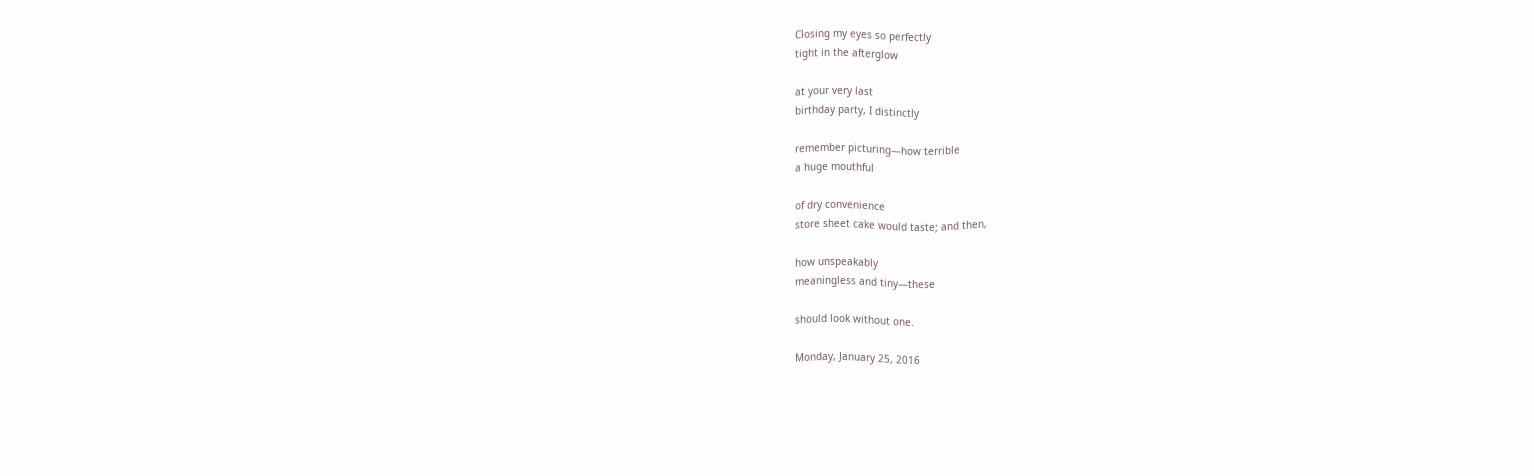Closing my eyes so perfectly
tight in the afterglow

at your very last
birthday party, I distinctly

remember picturing—how terrible
a huge mouthful

of dry convenience
store sheet cake would taste; and then,

how unspeakably
meaningless and tiny—these

should look without one.

Monday, January 25, 2016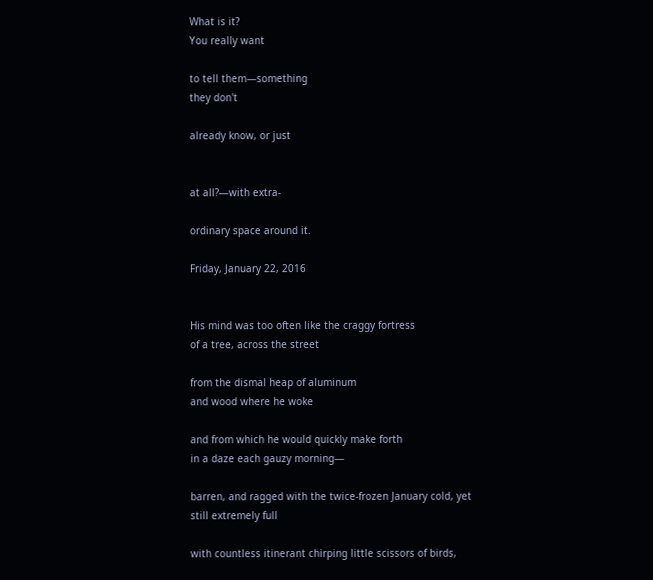What is it?
You really want

to tell them—something
they don't

already know, or just


at all?—with extra-

ordinary space around it.

Friday, January 22, 2016


His mind was too often like the craggy fortress
of a tree, across the street

from the dismal heap of aluminum
and wood where he woke

and from which he would quickly make forth
in a daze each gauzy morning—

barren, and ragged with the twice-frozen January cold, yet
still extremely full

with countless itinerant chirping little scissors of birds,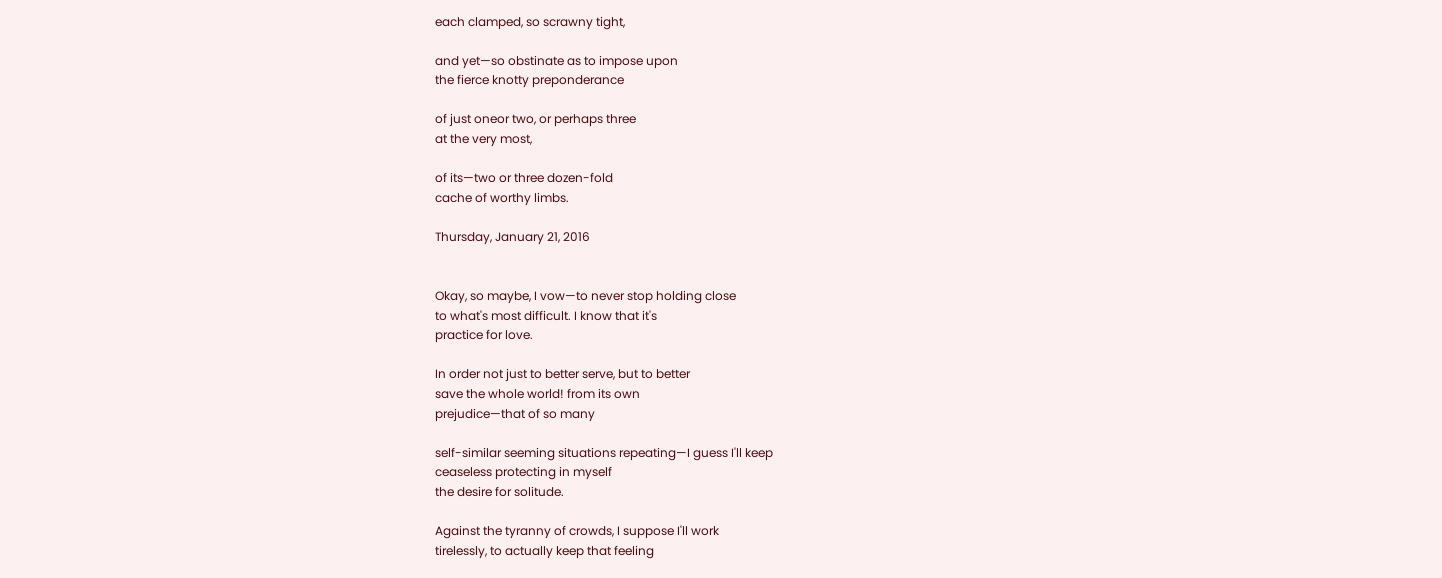each clamped, so scrawny tight,

and yet—so obstinate as to impose upon
the fierce knotty preponderance

of just oneor two, or perhaps three
at the very most,

of its—two or three dozen-fold
cache of worthy limbs.

Thursday, January 21, 2016


Okay, so maybe, I vow—to never stop holding close
to what's most difficult. I know that it's
practice for love.

In order not just to better serve, but to better
save the whole world! from its own
prejudice—that of so many

self-similar seeming situations repeating—I guess I'll keep
ceaseless protecting in myself
the desire for solitude.

Against the tyranny of crowds, I suppose I'll work
tirelessly, to actually keep that feeling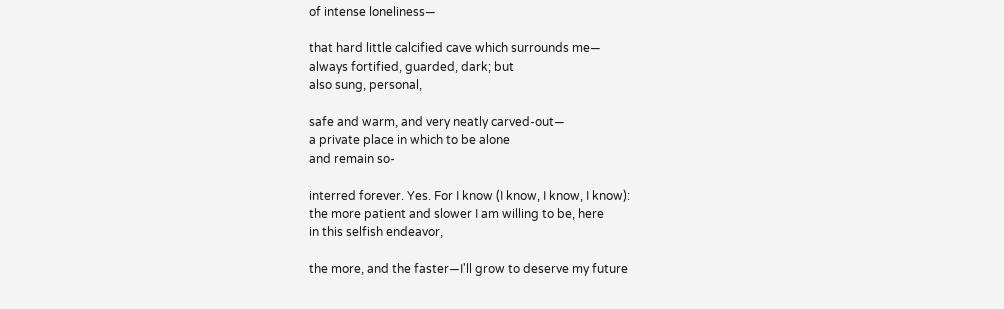of intense loneliness—

that hard little calcified cave which surrounds me—
always fortified, guarded, dark; but
also sung, personal,

safe and warm, and very neatly carved-out—
a private place in which to be alone
and remain so-

interred forever. Yes. For I know (I know, I know, I know):
the more patient and slower I am willing to be, here
in this selfish endeavor,

the more, and the faster—I'll grow to deserve my future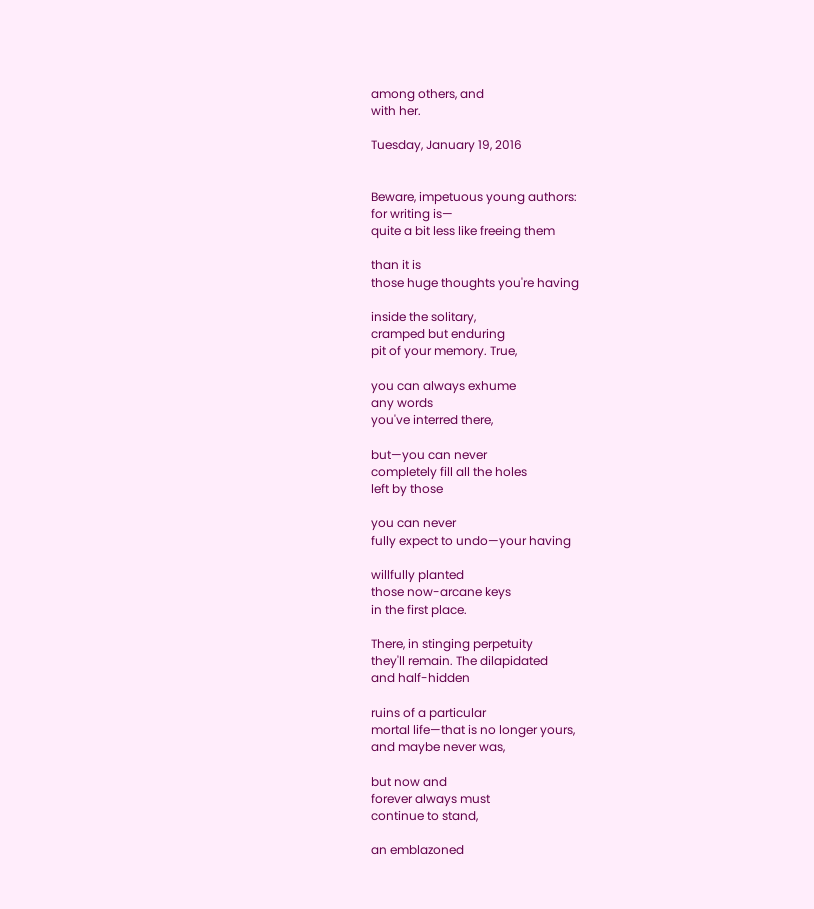among others, and
with her.

Tuesday, January 19, 2016


Beware, impetuous young authors:
for writing is—
quite a bit less like freeing them

than it is
those huge thoughts you're having

inside the solitary,
cramped but enduring
pit of your memory. True,

you can always exhume
any words
you've interred there,

but—you can never
completely fill all the holes
left by those

you can never
fully expect to undo—your having

willfully planted
those now-arcane keys
in the first place.

There, in stinging perpetuity
they'll remain. The dilapidated
and half-hidden

ruins of a particular
mortal life—that is no longer yours,
and maybe never was,

but now and
forever always must
continue to stand,

an emblazoned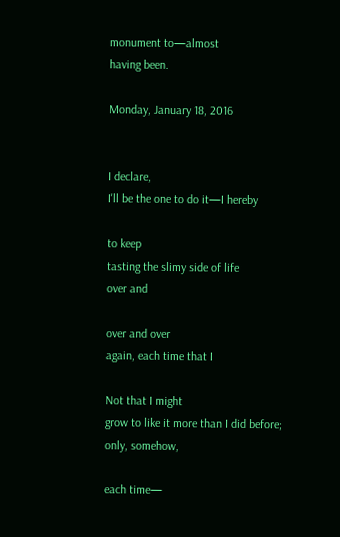monument to—almost
having been.

Monday, January 18, 2016


I declare,
I'll be the one to do it—I hereby

to keep
tasting the slimy side of life
over and

over and over
again, each time that I

Not that I might
grow to like it more than I did before;
only, somehow,

each time—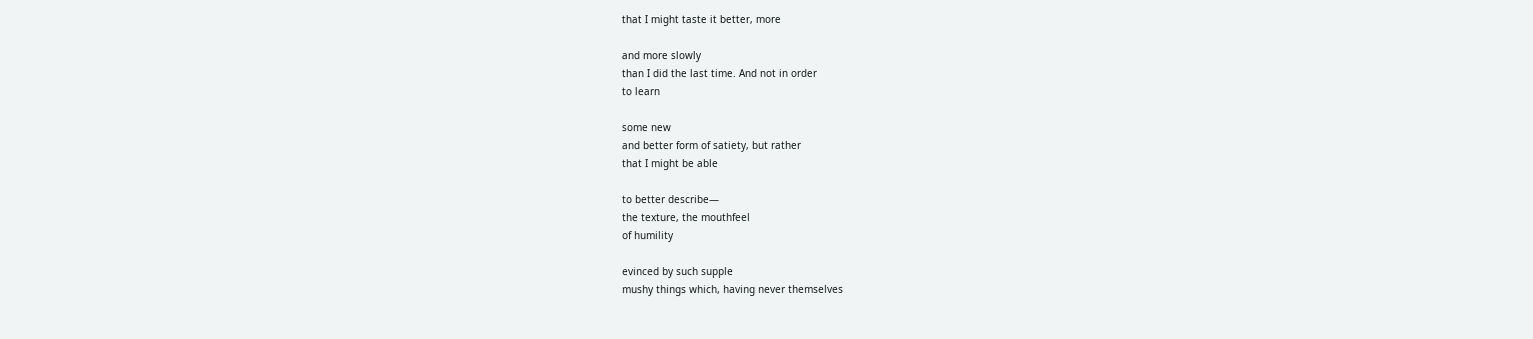that I might taste it better, more

and more slowly
than I did the last time. And not in order
to learn

some new
and better form of satiety, but rather
that I might be able

to better describe—
the texture, the mouthfeel
of humility

evinced by such supple
mushy things which, having never themselves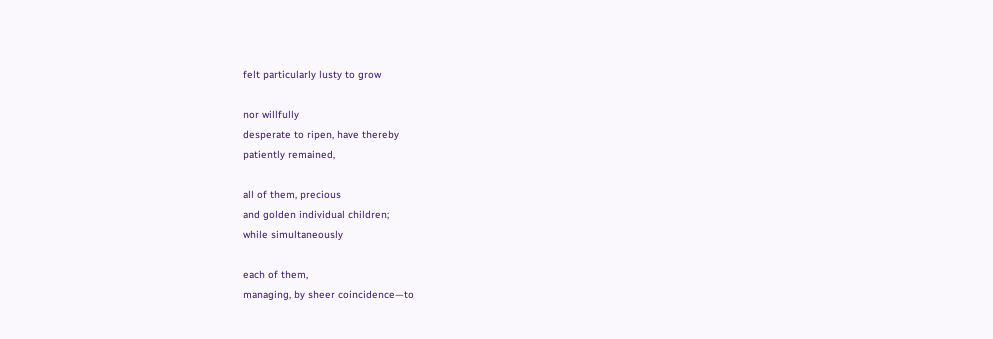felt particularly lusty to grow

nor willfully
desperate to ripen, have thereby
patiently remained,

all of them, precious
and golden individual children;
while simultaneously

each of them,
managing, by sheer coincidence—to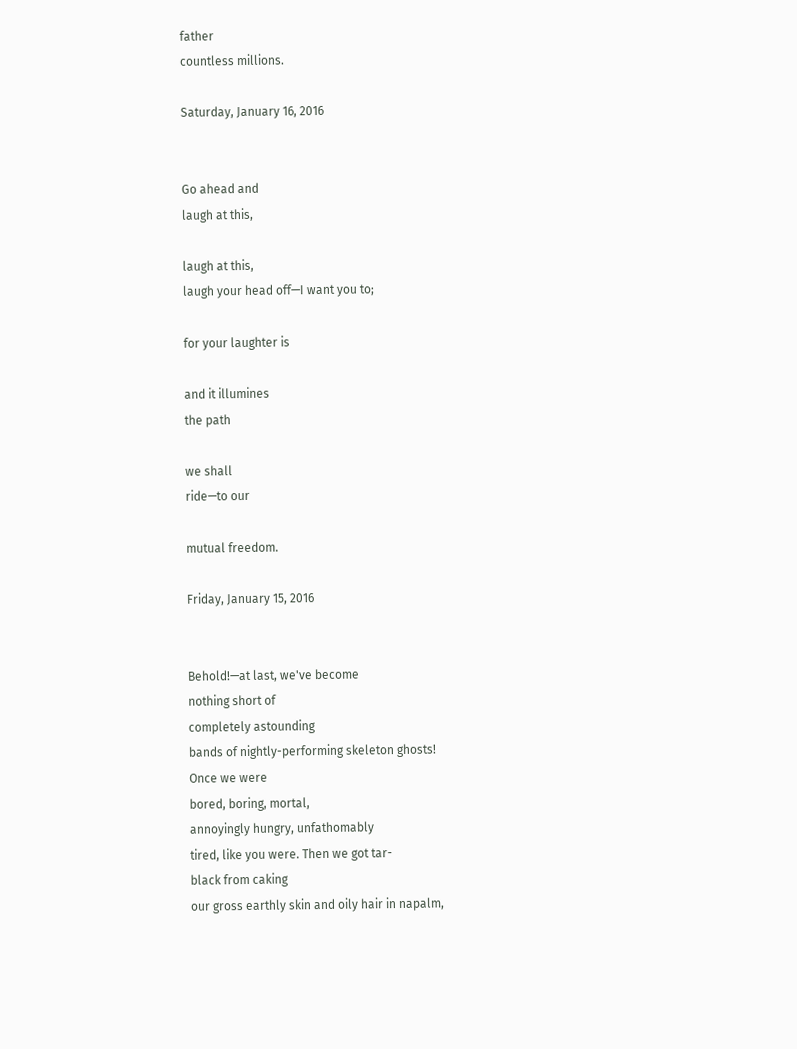father
countless millions.

Saturday, January 16, 2016


Go ahead and
laugh at this,

laugh at this,
laugh your head off—I want you to;

for your laughter is

and it illumines
the path

we shall
ride—to our

mutual freedom.

Friday, January 15, 2016


Behold!—at last, we've become
nothing short of
completely astounding
bands of nightly-performing skeleton ghosts!
Once we were
bored, boring, mortal,
annoyingly hungry, unfathomably
tired, like you were. Then we got tar-
black from caking
our gross earthly skin and oily hair in napalm,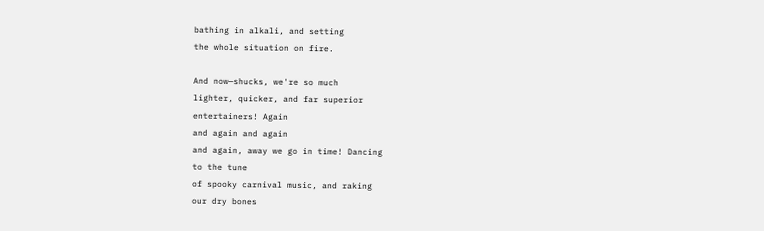bathing in alkali, and setting
the whole situation on fire.

And now—shucks, we're so much
lighter, quicker, and far superior
entertainers! Again
and again and again
and again, away we go in time! Dancing
to the tune
of spooky carnival music, and raking
our dry bones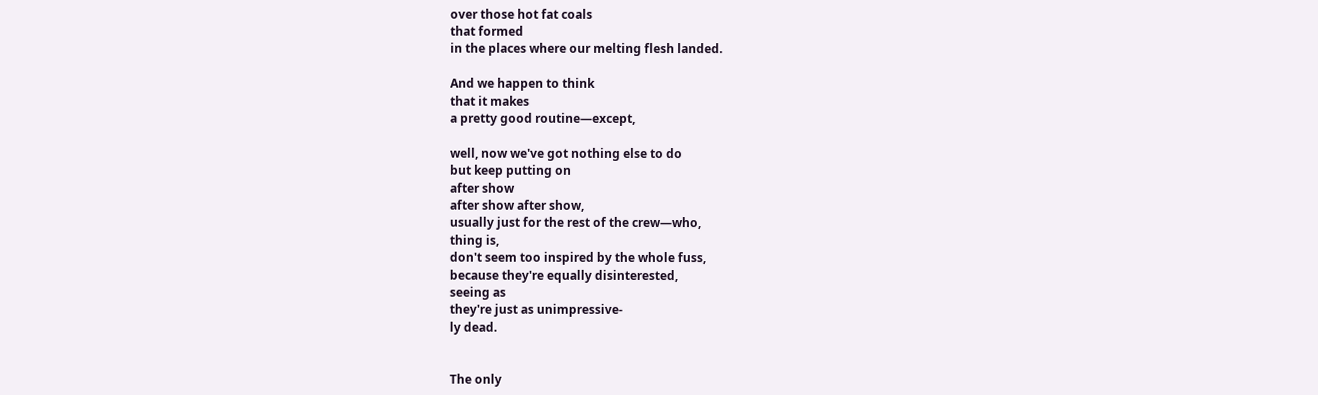over those hot fat coals
that formed
in the places where our melting flesh landed.

And we happen to think
that it makes
a pretty good routine—except,

well, now we've got nothing else to do
but keep putting on
after show
after show after show,
usually just for the rest of the crew—who,
thing is,
don't seem too inspired by the whole fuss,
because they're equally disinterested,
seeing as
they're just as unimpressive-
ly dead.


The only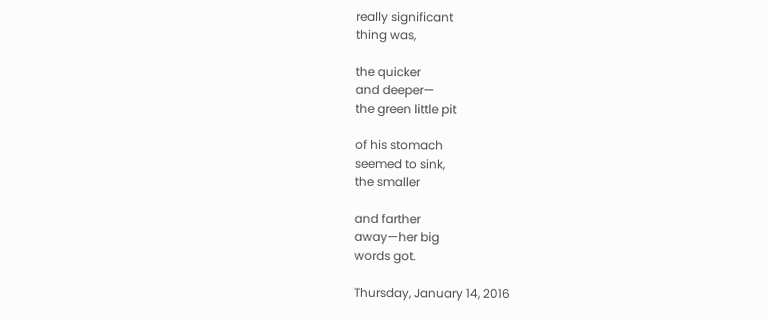really significant
thing was,

the quicker
and deeper—
the green little pit

of his stomach
seemed to sink,
the smaller

and farther
away—her big
words got.

Thursday, January 14, 2016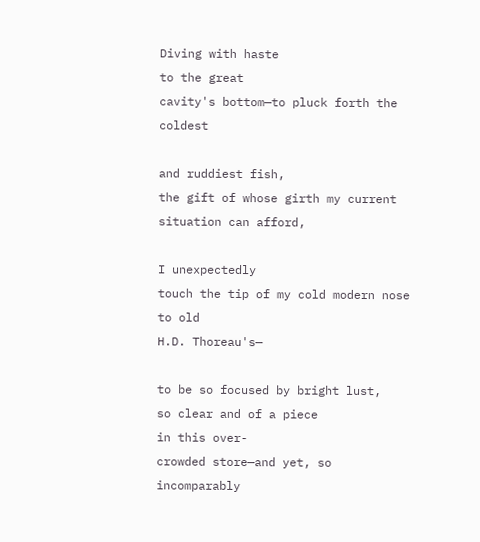Diving with haste
to the great
cavity's bottom—to pluck forth the coldest

and ruddiest fish,
the gift of whose girth my current
situation can afford,

I unexpectedly
touch the tip of my cold modern nose
to old
H.D. Thoreau's—

to be so focused by bright lust,
so clear and of a piece
in this over-
crowded store—and yet, so incomparably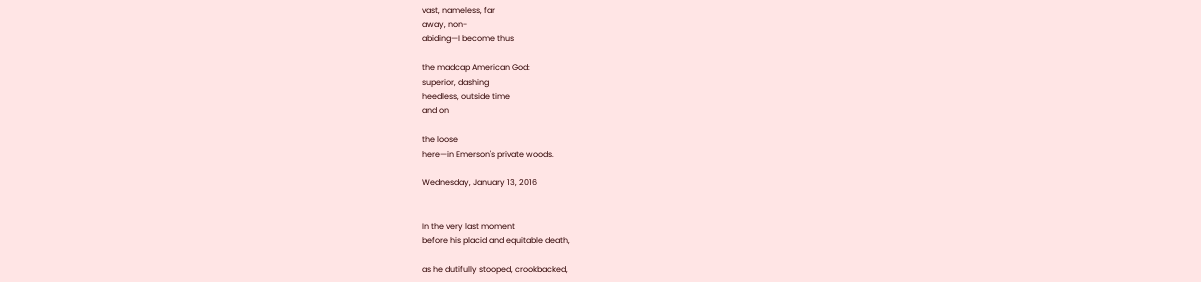vast, nameless, far
away, non-
abiding—I become thus

the madcap American God:
superior, dashing
heedless, outside time
and on

the loose
here—in Emerson's private woods.

Wednesday, January 13, 2016


In the very last moment
before his placid and equitable death,

as he dutifully stooped, crookbacked,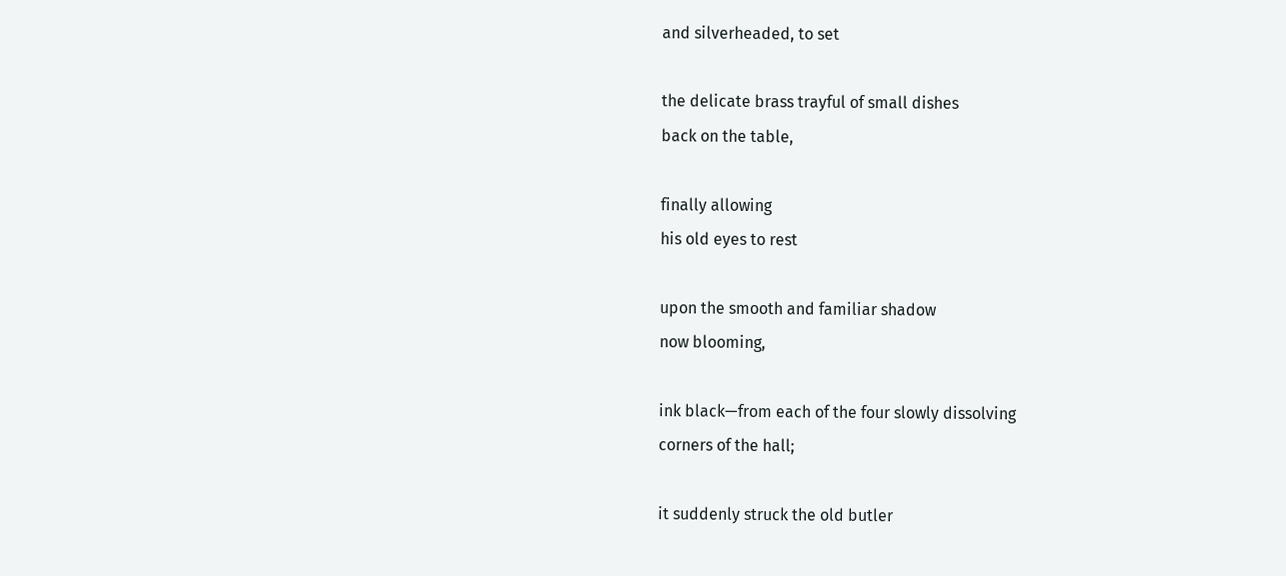and silverheaded, to set

the delicate brass trayful of small dishes
back on the table,

finally allowing
his old eyes to rest

upon the smooth and familiar shadow
now blooming,

ink black—from each of the four slowly dissolving
corners of the hall;

it suddenly struck the old butler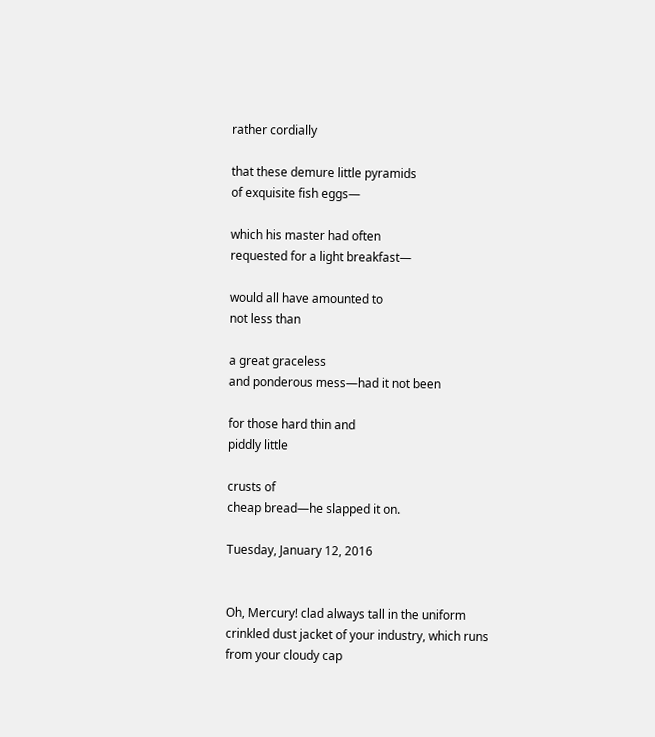rather cordially

that these demure little pyramids
of exquisite fish eggs—

which his master had often
requested for a light breakfast—

would all have amounted to
not less than

a great graceless
and ponderous mess—had it not been

for those hard thin and
piddly little

crusts of
cheap bread—he slapped it on.

Tuesday, January 12, 2016


Oh, Mercury! clad always tall in the uniform
crinkled dust jacket of your industry, which runs
from your cloudy cap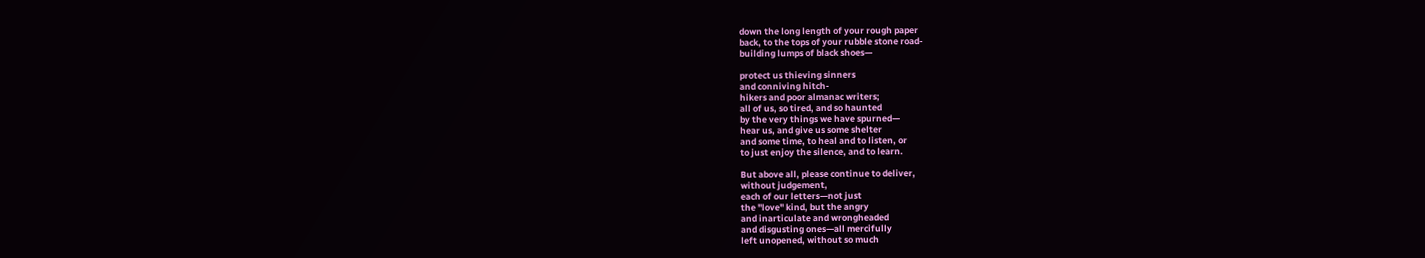down the long length of your rough paper
back, to the tops of your rubble stone road-
building lumps of black shoes—

protect us thieving sinners
and conniving hitch-
hikers and poor almanac writers;
all of us, so tired, and so haunted
by the very things we have spurned—
hear us, and give us some shelter
and some time, to heal and to listen, or
to just enjoy the silence, and to learn.

But above all, please continue to deliver,
without judgement,
each of our letters—not just
the "love" kind, but the angry
and inarticulate and wrongheaded
and disgusting ones—all mercifully
left unopened, without so much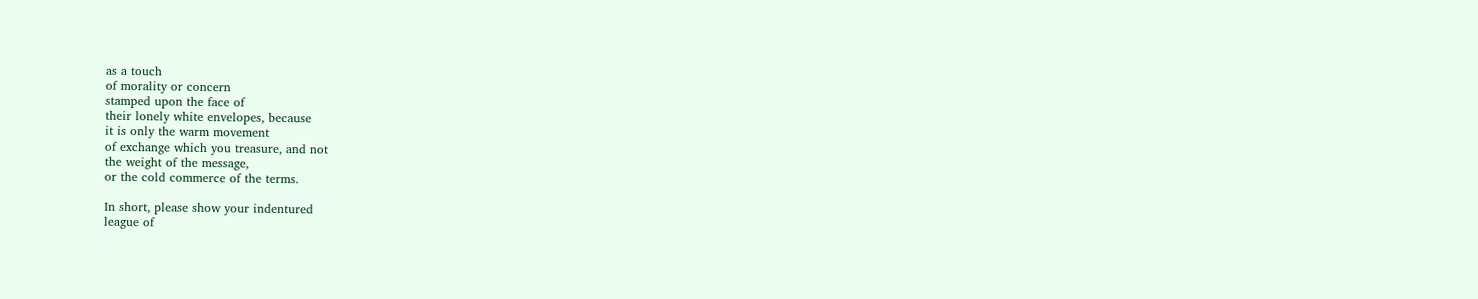as a touch
of morality or concern
stamped upon the face of
their lonely white envelopes, because
it is only the warm movement
of exchange which you treasure, and not
the weight of the message,
or the cold commerce of the terms.

In short, please show your indentured
league of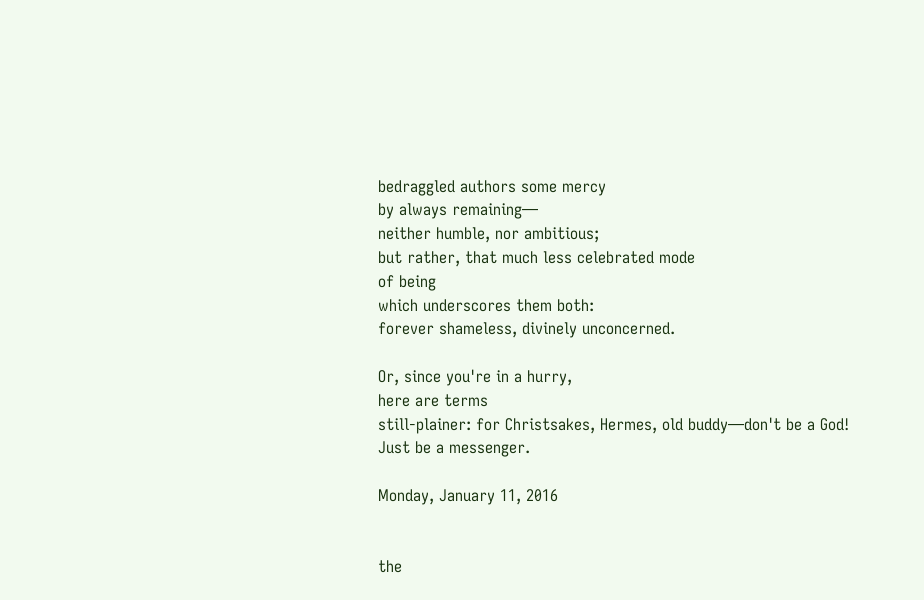bedraggled authors some mercy
by always remaining—
neither humble, nor ambitious;
but rather, that much less celebrated mode
of being
which underscores them both:
forever shameless, divinely unconcerned.

Or, since you're in a hurry,
here are terms
still-plainer: for Christsakes, Hermes, old buddy—don't be a God!
Just be a messenger.

Monday, January 11, 2016


the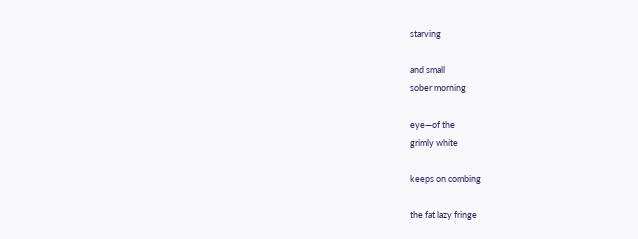starving

and small
sober morning

eye—of the
grimly white

keeps on combing

the fat lazy fringe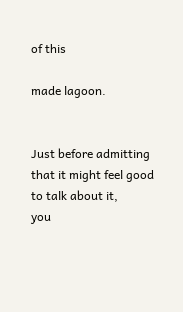of this

made lagoon.


Just before admitting
that it might feel good
to talk about it,
you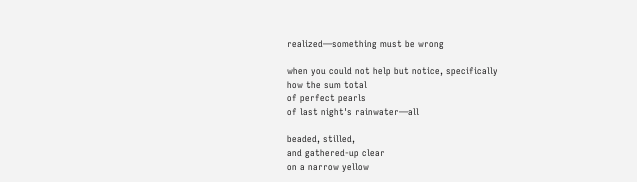realized—something must be wrong

when you could not help but notice, specifically
how the sum total
of perfect pearls
of last night's rainwater—all

beaded, stilled,
and gathered-up clear
on a narrow yellow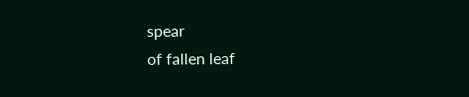spear
of fallen leaf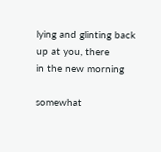lying and glinting back
up at you, there
in the new morning

somewhat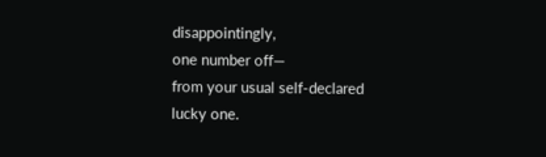disappointingly,
one number off—
from your usual self-declared
lucky one.